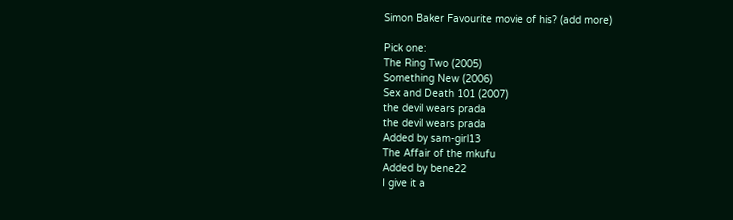Simon Baker Favourite movie of his? (add more)

Pick one:
The Ring Two (2005)
Something New (2006)
Sex and Death 101 (2007)
the devil wears prada
the devil wears prada
Added by sam-girl13
The Affair of the mkufu
Added by bene22
I give it a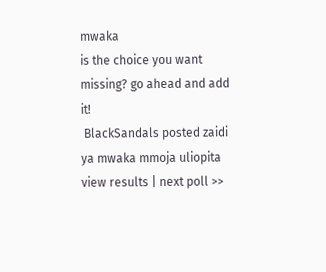mwaka
is the choice you want missing? go ahead and add it!
 BlackSandals posted zaidi ya mwaka mmoja uliopita
view results | next poll >>